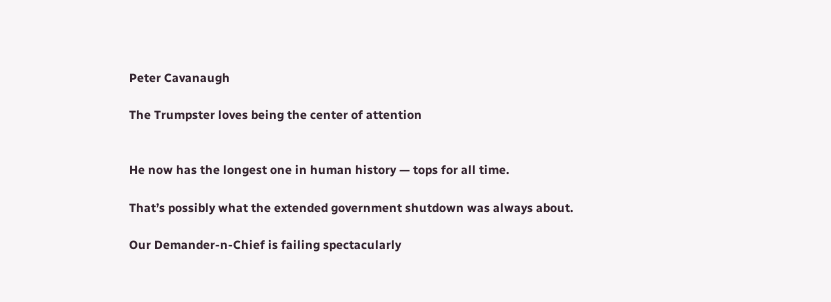Peter Cavanaugh

The Trumpster loves being the center of attention


He now has the longest one in human history — tops for all time.

That’s possibly what the extended government shutdown was always about.

Our Demander-n-Chief is failing spectacularly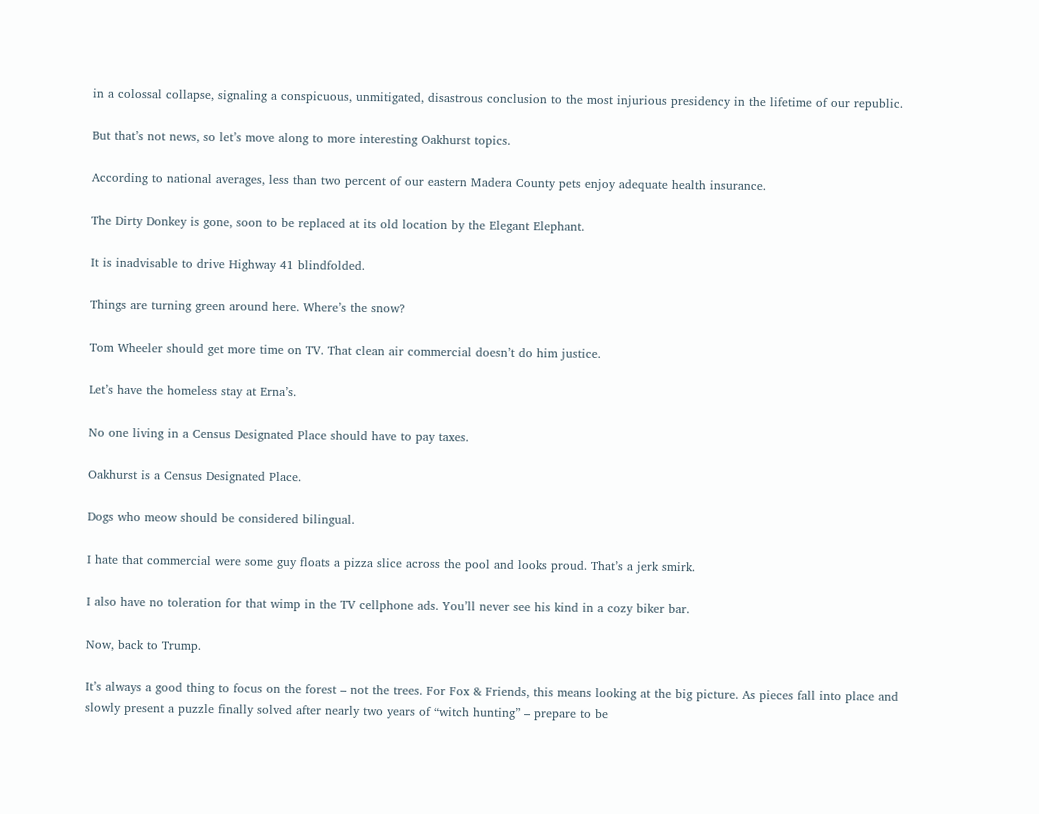in a colossal collapse, signaling a conspicuous, unmitigated, disastrous conclusion to the most injurious presidency in the lifetime of our republic.

But that’s not news, so let’s move along to more interesting Oakhurst topics.

According to national averages, less than two percent of our eastern Madera County pets enjoy adequate health insurance.

The Dirty Donkey is gone, soon to be replaced at its old location by the Elegant Elephant.

It is inadvisable to drive Highway 41 blindfolded.

Things are turning green around here. Where’s the snow?

Tom Wheeler should get more time on TV. That clean air commercial doesn’t do him justice.

Let’s have the homeless stay at Erna’s.

No one living in a Census Designated Place should have to pay taxes.

Oakhurst is a Census Designated Place.

Dogs who meow should be considered bilingual.

I hate that commercial were some guy floats a pizza slice across the pool and looks proud. That’s a jerk smirk.

I also have no toleration for that wimp in the TV cellphone ads. You’ll never see his kind in a cozy biker bar.

Now, back to Trump.

It’s always a good thing to focus on the forest – not the trees. For Fox & Friends, this means looking at the big picture. As pieces fall into place and slowly present a puzzle finally solved after nearly two years of “witch hunting” – prepare to be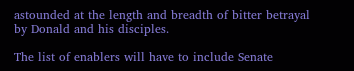astounded at the length and breadth of bitter betrayal by Donald and his disciples.

The list of enablers will have to include Senate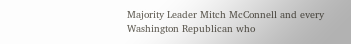Majority Leader Mitch McConnell and every Washington Republican who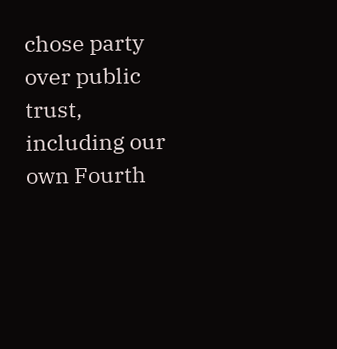chose party over public trust, including our own Fourth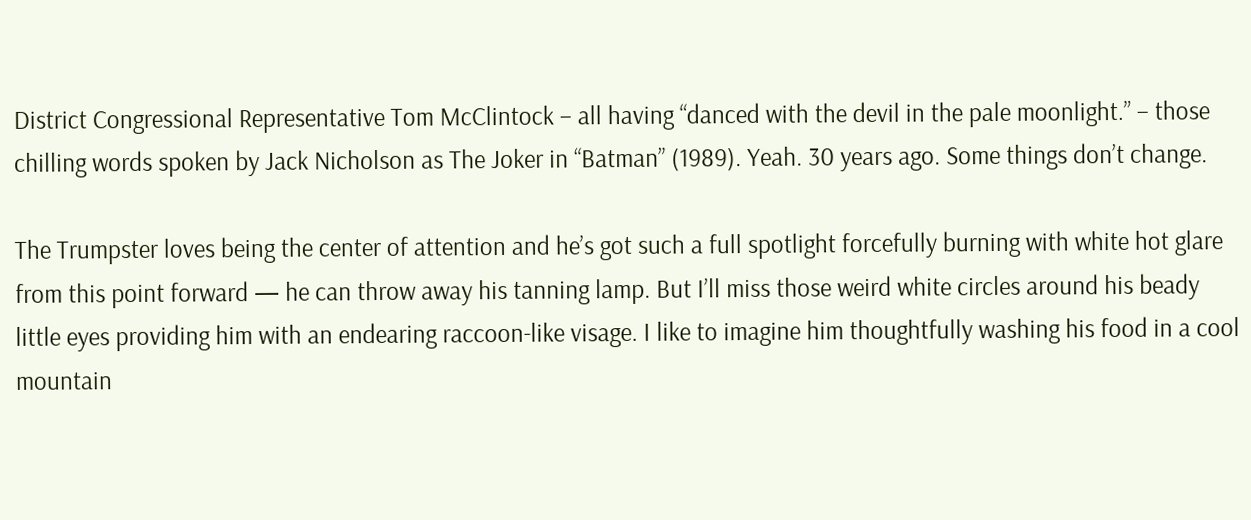District Congressional Representative Tom McClintock – all having “danced with the devil in the pale moonlight.” – those chilling words spoken by Jack Nicholson as The Joker in “Batman” (1989). Yeah. 30 years ago. Some things don’t change.

The Trumpster loves being the center of attention and he’s got such a full spotlight forcefully burning with white hot glare from this point forward — he can throw away his tanning lamp. But I’ll miss those weird white circles around his beady little eyes providing him with an endearing raccoon-like visage. I like to imagine him thoughtfully washing his food in a cool mountain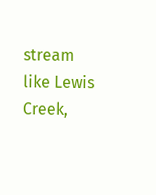stream like Lewis Creek,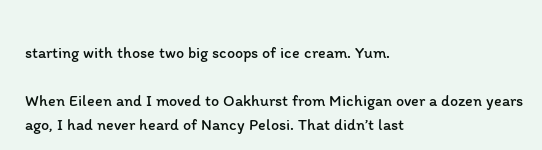starting with those two big scoops of ice cream. Yum.

When Eileen and I moved to Oakhurst from Michigan over a dozen years ago, I had never heard of Nancy Pelosi. That didn’t last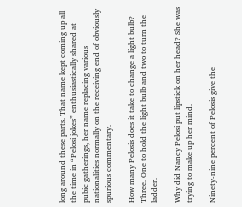long around these parts. That name kept coming up all the time in “Pelosi jokes” enthusiastically shared at pubic gatherings, her name replacing various nationalities normally on the receiving end of obviously spurious commentary.

How many Pelosis does it take to change a light bulb? Three. One to hold the light bulb and two to turn the ladder.

Why did Nancy Pelosi put lipstick on her head? She was trying to make up her mind.

Ninety-nine percent of Pelosis give the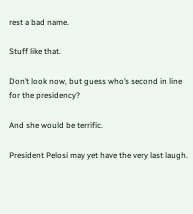rest a bad name.

Stuff like that.

Don’t look now, but guess who’s second in line for the presidency?

And she would be terrific.

President Pelosi may yet have the very last laugh.